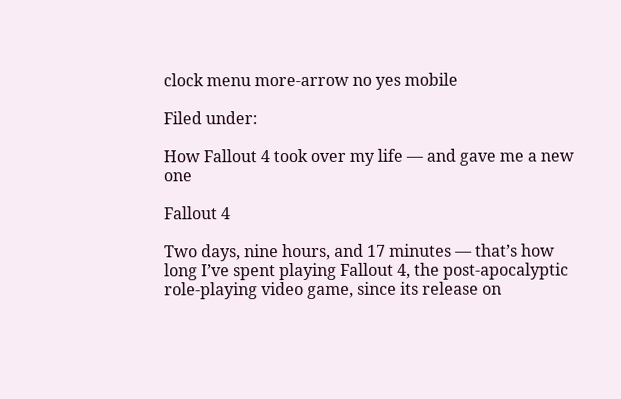clock menu more-arrow no yes mobile

Filed under:

How Fallout 4 took over my life — and gave me a new one

Fallout 4

Two days, nine hours, and 17 minutes — that’s how long I’ve spent playing Fallout 4, the post-apocalyptic role-playing video game, since its release on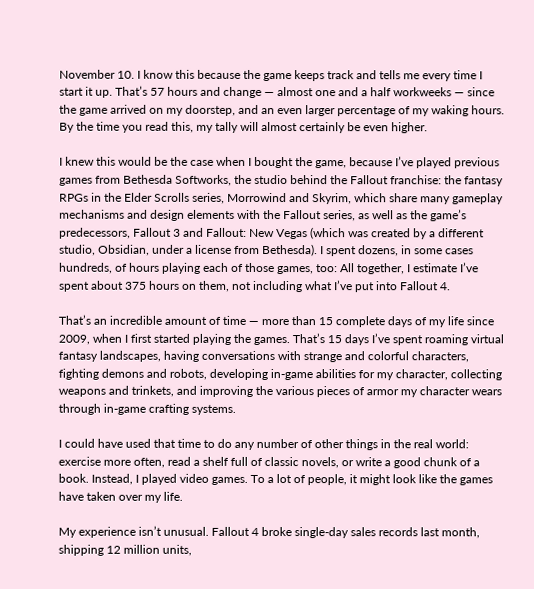November 10. I know this because the game keeps track and tells me every time I start it up. That’s 57 hours and change — almost one and a half workweeks — since the game arrived on my doorstep, and an even larger percentage of my waking hours. By the time you read this, my tally will almost certainly be even higher.

I knew this would be the case when I bought the game, because I’ve played previous games from Bethesda Softworks, the studio behind the Fallout franchise: the fantasy RPGs in the Elder Scrolls series, Morrowind and Skyrim, which share many gameplay mechanisms and design elements with the Fallout series, as well as the game’s predecessors, Fallout 3 and Fallout: New Vegas (which was created by a different studio, Obsidian, under a license from Bethesda). I spent dozens, in some cases hundreds, of hours playing each of those games, too: All together, I estimate I’ve spent about 375 hours on them, not including what I’ve put into Fallout 4.

That’s an incredible amount of time — more than 15 complete days of my life since 2009, when I first started playing the games. That’s 15 days I’ve spent roaming virtual fantasy landscapes, having conversations with strange and colorful characters, fighting demons and robots, developing in-game abilities for my character, collecting weapons and trinkets, and improving the various pieces of armor my character wears through in-game crafting systems.

I could have used that time to do any number of other things in the real world: exercise more often, read a shelf full of classic novels, or write a good chunk of a book. Instead, I played video games. To a lot of people, it might look like the games have taken over my life.

My experience isn’t unusual. Fallout 4 broke single-day sales records last month, shipping 12 million units,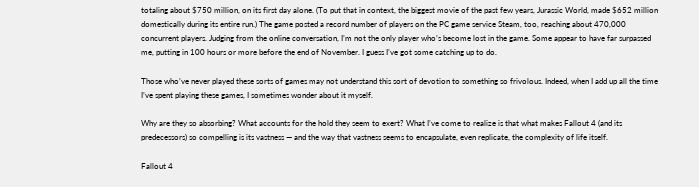totaling about $750 million, on its first day alone. (To put that in context, the biggest movie of the past few years, Jurassic World, made $652 million domestically during its entire run.) The game posted a record number of players on the PC game service Steam, too, reaching about 470,000 concurrent players. Judging from the online conversation, I’m not the only player who’s become lost in the game. Some appear to have far surpassed me, putting in 100 hours or more before the end of November. I guess I’ve got some catching up to do.

Those who’ve never played these sorts of games may not understand this sort of devotion to something so frivolous. Indeed, when I add up all the time I’ve spent playing these games, I sometimes wonder about it myself.

Why are they so absorbing? What accounts for the hold they seem to exert? What I’ve come to realize is that what makes Fallout 4 (and its predecessors) so compelling is its vastness — and the way that vastness seems to encapsulate, even replicate, the complexity of life itself.

Fallout 4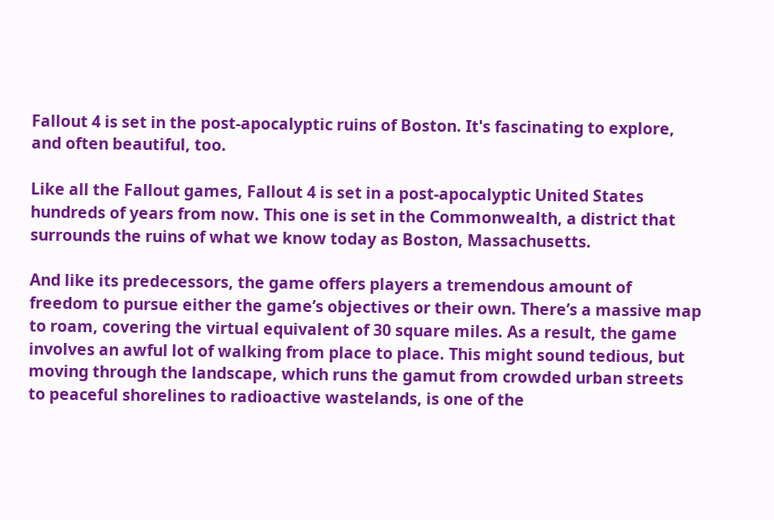Fallout 4 is set in the post-apocalyptic ruins of Boston. It's fascinating to explore, and often beautiful, too.

Like all the Fallout games, Fallout 4 is set in a post-apocalyptic United States hundreds of years from now. This one is set in the Commonwealth, a district that surrounds the ruins of what we know today as Boston, Massachusetts.

And like its predecessors, the game offers players a tremendous amount of freedom to pursue either the game’s objectives or their own. There’s a massive map to roam, covering the virtual equivalent of 30 square miles. As a result, the game involves an awful lot of walking from place to place. This might sound tedious, but moving through the landscape, which runs the gamut from crowded urban streets to peaceful shorelines to radioactive wastelands, is one of the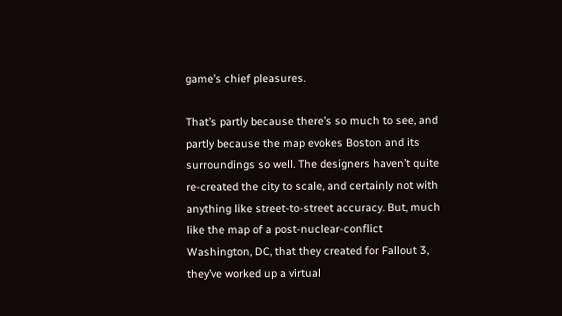game’s chief pleasures.

That’s partly because there’s so much to see, and partly because the map evokes Boston and its surroundings so well. The designers haven’t quite re-created the city to scale, and certainly not with anything like street-to-street accuracy. But, much like the map of a post-nuclear-conflict Washington, DC, that they created for Fallout 3, they’ve worked up a virtual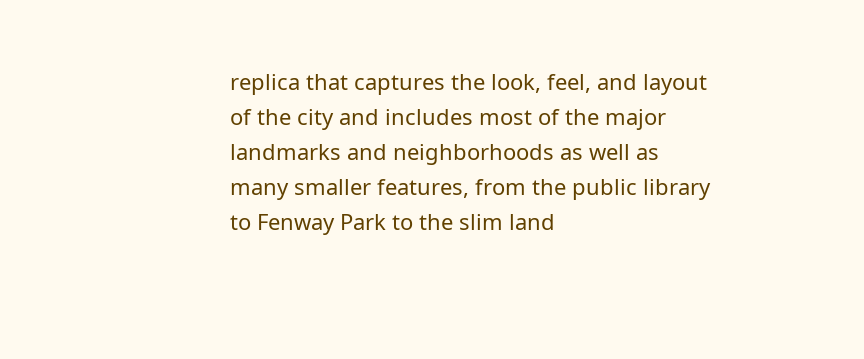replica that captures the look, feel, and layout of the city and includes most of the major landmarks and neighborhoods as well as many smaller features, from the public library to Fenway Park to the slim land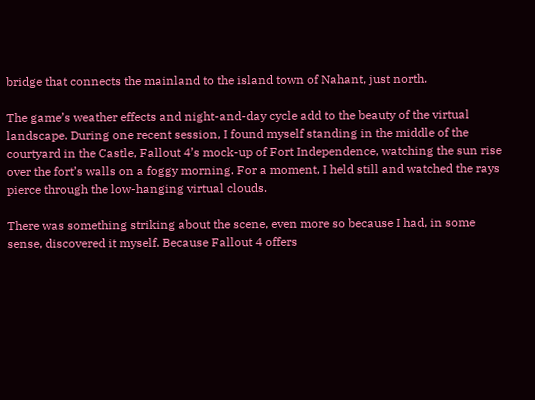bridge that connects the mainland to the island town of Nahant, just north.

The game’s weather effects and night-and-day cycle add to the beauty of the virtual landscape. During one recent session, I found myself standing in the middle of the courtyard in the Castle, Fallout 4’s mock-up of Fort Independence, watching the sun rise over the fort’s walls on a foggy morning. For a moment, I held still and watched the rays pierce through the low-hanging virtual clouds.

There was something striking about the scene, even more so because I had, in some sense, discovered it myself. Because Fallout 4 offers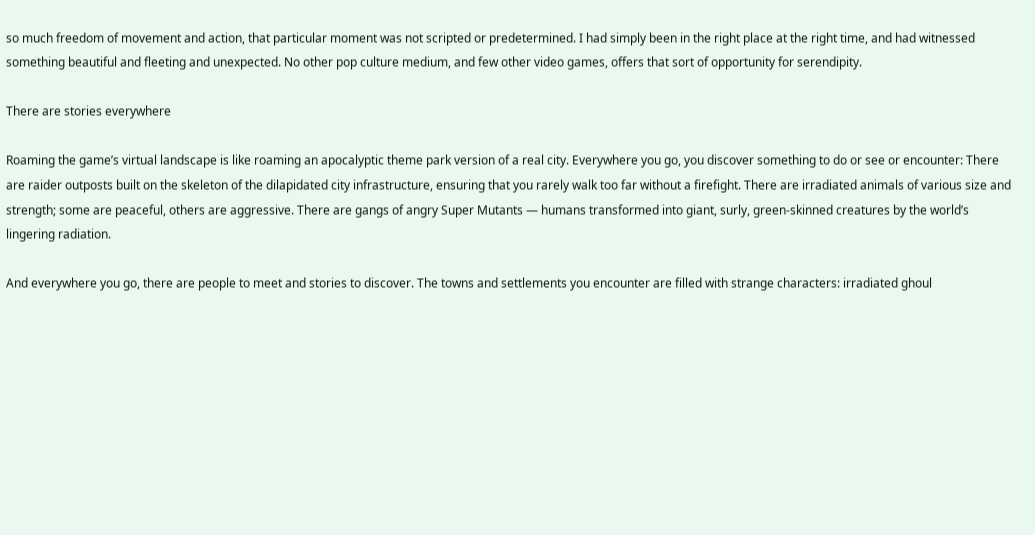so much freedom of movement and action, that particular moment was not scripted or predetermined. I had simply been in the right place at the right time, and had witnessed something beautiful and fleeting and unexpected. No other pop culture medium, and few other video games, offers that sort of opportunity for serendipity.

There are stories everywhere

Roaming the game’s virtual landscape is like roaming an apocalyptic theme park version of a real city. Everywhere you go, you discover something to do or see or encounter: There are raider outposts built on the skeleton of the dilapidated city infrastructure, ensuring that you rarely walk too far without a firefight. There are irradiated animals of various size and strength; some are peaceful, others are aggressive. There are gangs of angry Super Mutants — humans transformed into giant, surly, green-skinned creatures by the world’s lingering radiation.

And everywhere you go, there are people to meet and stories to discover. The towns and settlements you encounter are filled with strange characters: irradiated ghoul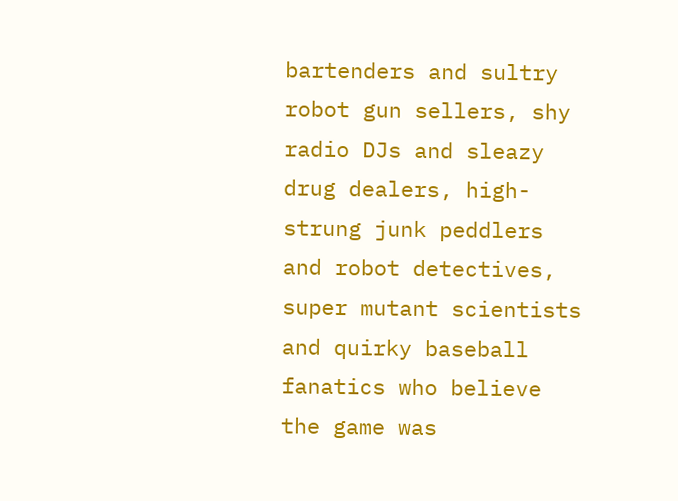bartenders and sultry robot gun sellers, shy radio DJs and sleazy drug dealers, high-strung junk peddlers and robot detectives, super mutant scientists and quirky baseball fanatics who believe the game was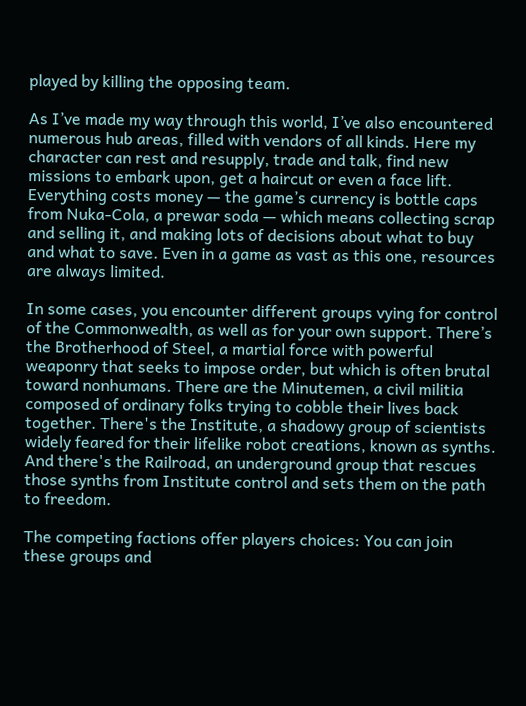played by killing the opposing team.

As I’ve made my way through this world, I’ve also encountered numerous hub areas, filled with vendors of all kinds. Here my character can rest and resupply, trade and talk, find new missions to embark upon, get a haircut or even a face lift. Everything costs money — the game’s currency is bottle caps from Nuka-Cola, a prewar soda — which means collecting scrap and selling it, and making lots of decisions about what to buy and what to save. Even in a game as vast as this one, resources are always limited.

In some cases, you encounter different groups vying for control of the Commonwealth, as well as for your own support. There’s the Brotherhood of Steel, a martial force with powerful weaponry that seeks to impose order, but which is often brutal toward nonhumans. There are the Minutemen, a civil militia composed of ordinary folks trying to cobble their lives back together. There's the Institute, a shadowy group of scientists widely feared for their lifelike robot creations, known as synths. And there's the Railroad, an underground group that rescues those synths from Institute control and sets them on the path to freedom.

The competing factions offer players choices: You can join these groups and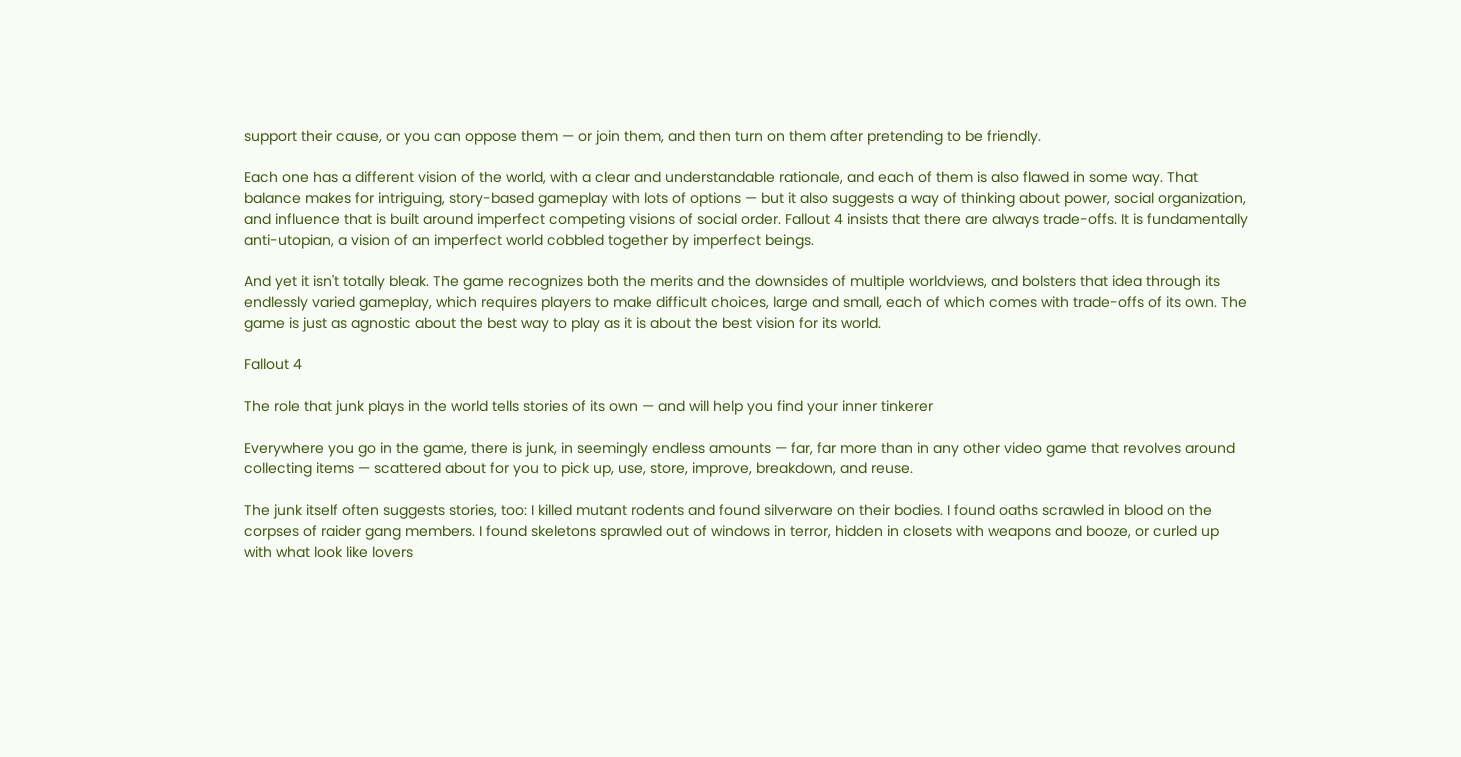support their cause, or you can oppose them — or join them, and then turn on them after pretending to be friendly.

Each one has a different vision of the world, with a clear and understandable rationale, and each of them is also flawed in some way. That balance makes for intriguing, story-based gameplay with lots of options — but it also suggests a way of thinking about power, social organization, and influence that is built around imperfect competing visions of social order. Fallout 4 insists that there are always trade-offs. It is fundamentally anti-utopian, a vision of an imperfect world cobbled together by imperfect beings.

And yet it isn't totally bleak. The game recognizes both the merits and the downsides of multiple worldviews, and bolsters that idea through its endlessly varied gameplay, which requires players to make difficult choices, large and small, each of which comes with trade-offs of its own. The game is just as agnostic about the best way to play as it is about the best vision for its world.

Fallout 4

The role that junk plays in the world tells stories of its own — and will help you find your inner tinkerer

Everywhere you go in the game, there is junk, in seemingly endless amounts — far, far more than in any other video game that revolves around collecting items — scattered about for you to pick up, use, store, improve, breakdown, and reuse.

The junk itself often suggests stories, too: I killed mutant rodents and found silverware on their bodies. I found oaths scrawled in blood on the corpses of raider gang members. I found skeletons sprawled out of windows in terror, hidden in closets with weapons and booze, or curled up with what look like lovers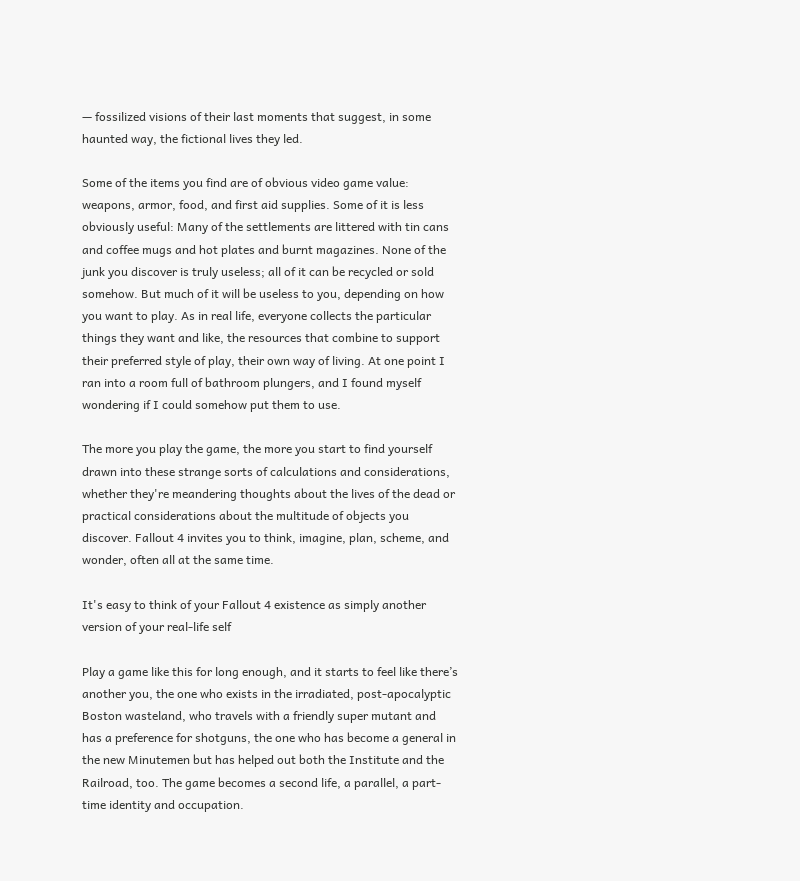— fossilized visions of their last moments that suggest, in some haunted way, the fictional lives they led.

Some of the items you find are of obvious video game value: weapons, armor, food, and first aid supplies. Some of it is less obviously useful: Many of the settlements are littered with tin cans and coffee mugs and hot plates and burnt magazines. None of the junk you discover is truly useless; all of it can be recycled or sold somehow. But much of it will be useless to you, depending on how you want to play. As in real life, everyone collects the particular things they want and like, the resources that combine to support their preferred style of play, their own way of living. At one point I ran into a room full of bathroom plungers, and I found myself wondering if I could somehow put them to use.

The more you play the game, the more you start to find yourself drawn into these strange sorts of calculations and considerations, whether they're meandering thoughts about the lives of the dead or practical considerations about the multitude of objects you discover. Fallout 4 invites you to think, imagine, plan, scheme, and wonder, often all at the same time.

It's easy to think of your Fallout 4 existence as simply another version of your real-life self

Play a game like this for long enough, and it starts to feel like there’s another you, the one who exists in the irradiated, post-apocalyptic Boston wasteland, who travels with a friendly super mutant and has a preference for shotguns, the one who has become a general in the new Minutemen but has helped out both the Institute and the Railroad, too. The game becomes a second life, a parallel, a part-time identity and occupation.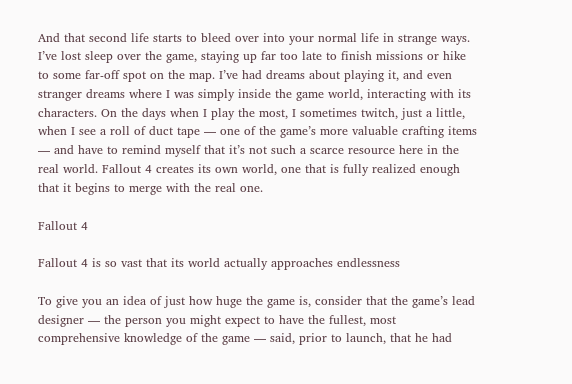And that second life starts to bleed over into your normal life in strange ways. I’ve lost sleep over the game, staying up far too late to finish missions or hike to some far-off spot on the map. I’ve had dreams about playing it, and even stranger dreams where I was simply inside the game world, interacting with its characters. On the days when I play the most, I sometimes twitch, just a little, when I see a roll of duct tape — one of the game’s more valuable crafting items — and have to remind myself that it’s not such a scarce resource here in the real world. Fallout 4 creates its own world, one that is fully realized enough that it begins to merge with the real one.

Fallout 4

Fallout 4 is so vast that its world actually approaches endlessness

To give you an idea of just how huge the game is, consider that the game’s lead designer — the person you might expect to have the fullest, most comprehensive knowledge of the game — said, prior to launch, that he had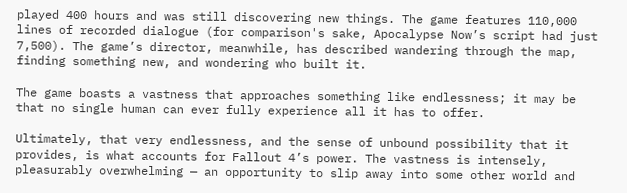played 400 hours and was still discovering new things. The game features 110,000 lines of recorded dialogue (for comparison's sake, Apocalypse Now’s script had just 7,500). The game’s director, meanwhile, has described wandering through the map, finding something new, and wondering who built it.

The game boasts a vastness that approaches something like endlessness; it may be that no single human can ever fully experience all it has to offer.

Ultimately, that very endlessness, and the sense of unbound possibility that it provides, is what accounts for Fallout 4’s power. The vastness is intensely, pleasurably overwhelming — an opportunity to slip away into some other world and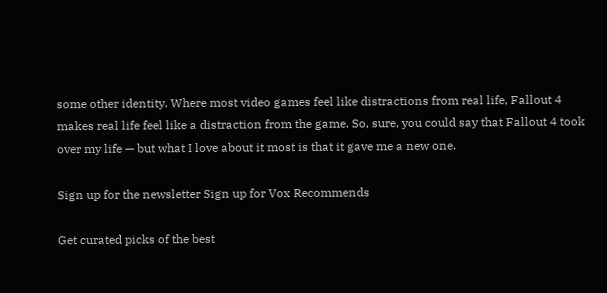some other identity. Where most video games feel like distractions from real life, Fallout 4 makes real life feel like a distraction from the game. So, sure, you could say that Fallout 4 took over my life — but what I love about it most is that it gave me a new one.

Sign up for the newsletter Sign up for Vox Recommends

Get curated picks of the best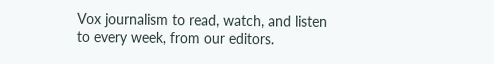Vox journalism to read, watch, and listen to every week, from our editors.